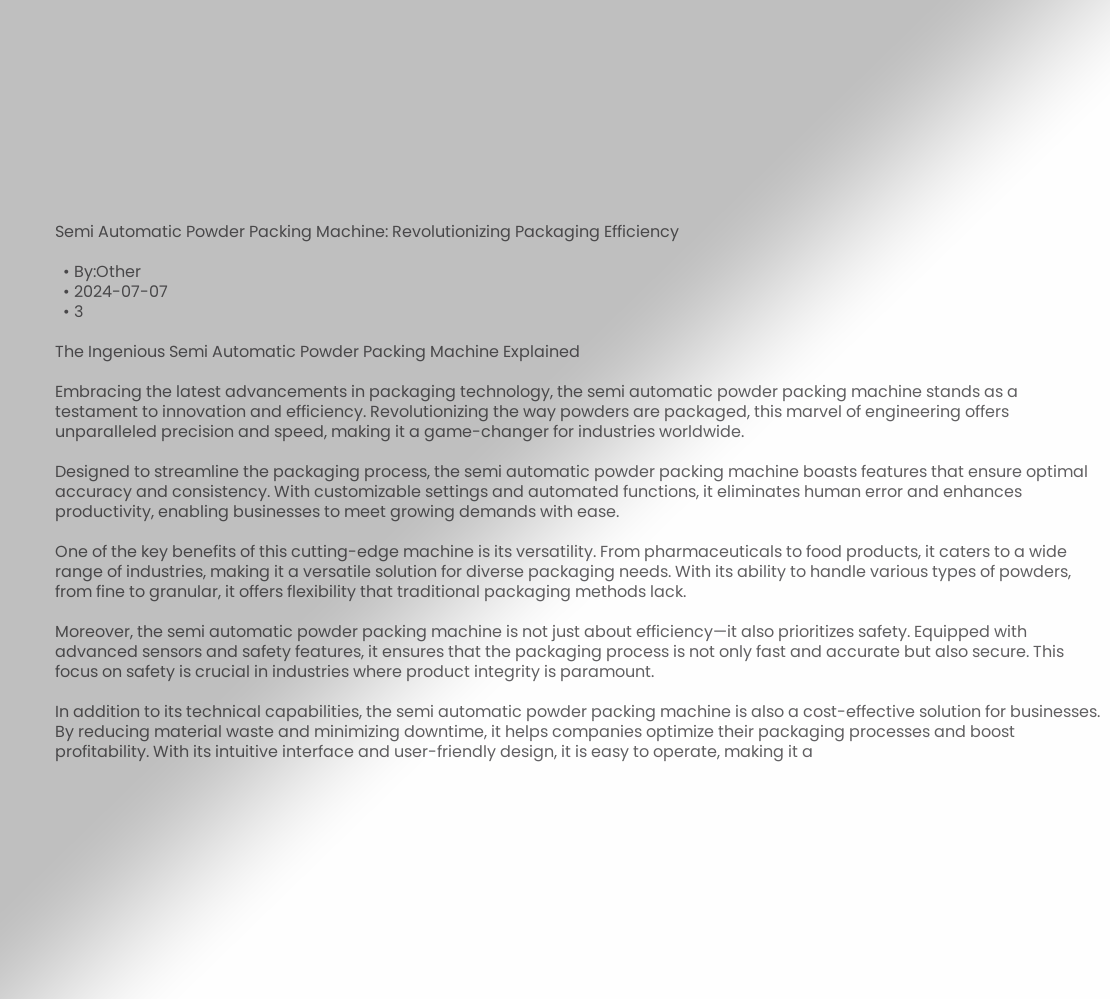Semi Automatic Powder Packing Machine: Revolutionizing Packaging Efficiency

  • By:Other
  • 2024-07-07
  • 3

The Ingenious Semi Automatic Powder Packing Machine Explained

Embracing the latest advancements in packaging technology, the semi automatic powder packing machine stands as a testament to innovation and efficiency. Revolutionizing the way powders are packaged, this marvel of engineering offers unparalleled precision and speed, making it a game-changer for industries worldwide.

Designed to streamline the packaging process, the semi automatic powder packing machine boasts features that ensure optimal accuracy and consistency. With customizable settings and automated functions, it eliminates human error and enhances productivity, enabling businesses to meet growing demands with ease.

One of the key benefits of this cutting-edge machine is its versatility. From pharmaceuticals to food products, it caters to a wide range of industries, making it a versatile solution for diverse packaging needs. With its ability to handle various types of powders, from fine to granular, it offers flexibility that traditional packaging methods lack.

Moreover, the semi automatic powder packing machine is not just about efficiency—it also prioritizes safety. Equipped with advanced sensors and safety features, it ensures that the packaging process is not only fast and accurate but also secure. This focus on safety is crucial in industries where product integrity is paramount.

In addition to its technical capabilities, the semi automatic powder packing machine is also a cost-effective solution for businesses. By reducing material waste and minimizing downtime, it helps companies optimize their packaging processes and boost profitability. With its intuitive interface and user-friendly design, it is easy to operate, making it a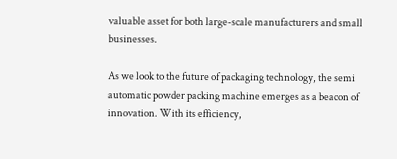valuable asset for both large-scale manufacturers and small businesses.

As we look to the future of packaging technology, the semi automatic powder packing machine emerges as a beacon of innovation. With its efficiency,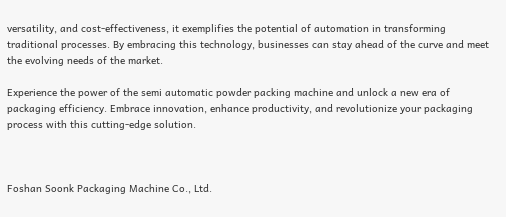versatility, and cost-effectiveness, it exemplifies the potential of automation in transforming traditional processes. By embracing this technology, businesses can stay ahead of the curve and meet the evolving needs of the market.

Experience the power of the semi automatic powder packing machine and unlock a new era of packaging efficiency. Embrace innovation, enhance productivity, and revolutionize your packaging process with this cutting-edge solution.



Foshan Soonk Packaging Machine Co., Ltd.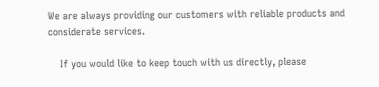We are always providing our customers with reliable products and considerate services.

    If you would like to keep touch with us directly, please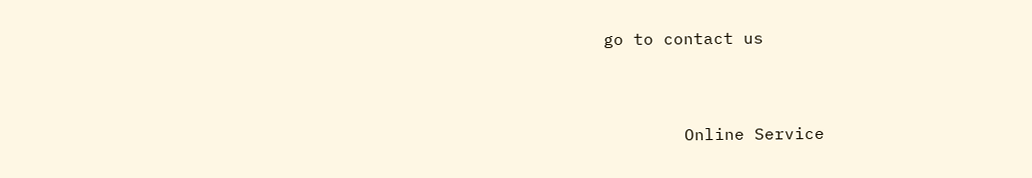go to contact us



        Online Service